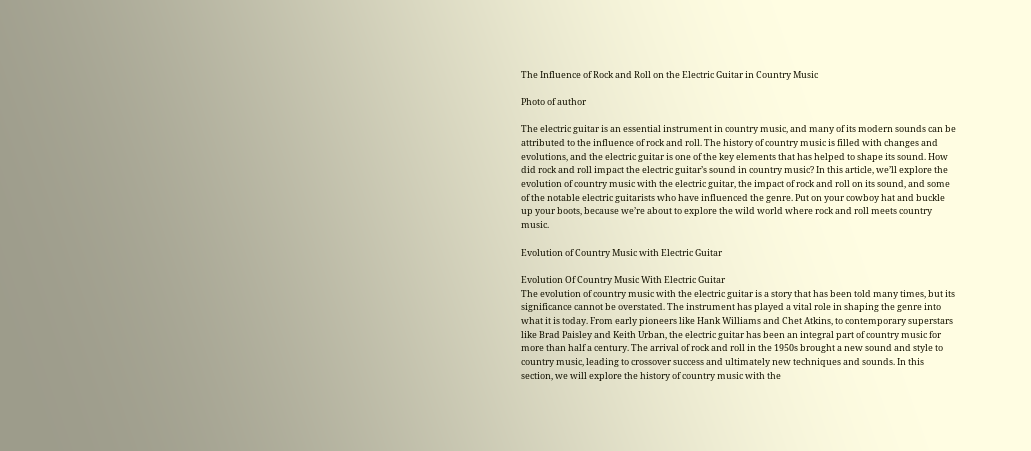The Influence of Rock and Roll on the Electric Guitar in Country Music

Photo of author

The electric guitar is an essential instrument in country music, and many of its modern sounds can be attributed to the influence of rock and roll. The history of country music is filled with changes and evolutions, and the electric guitar is one of the key elements that has helped to shape its sound. How did rock and roll impact the electric guitar’s sound in country music? In this article, we’ll explore the evolution of country music with the electric guitar, the impact of rock and roll on its sound, and some of the notable electric guitarists who have influenced the genre. Put on your cowboy hat and buckle up your boots, because we’re about to explore the wild world where rock and roll meets country music.

Evolution of Country Music with Electric Guitar

Evolution Of Country Music With Electric Guitar
The evolution of country music with the electric guitar is a story that has been told many times, but its significance cannot be overstated. The instrument has played a vital role in shaping the genre into what it is today. From early pioneers like Hank Williams and Chet Atkins, to contemporary superstars like Brad Paisley and Keith Urban, the electric guitar has been an integral part of country music for more than half a century. The arrival of rock and roll in the 1950s brought a new sound and style to country music, leading to crossover success and ultimately new techniques and sounds. In this section, we will explore the history of country music with the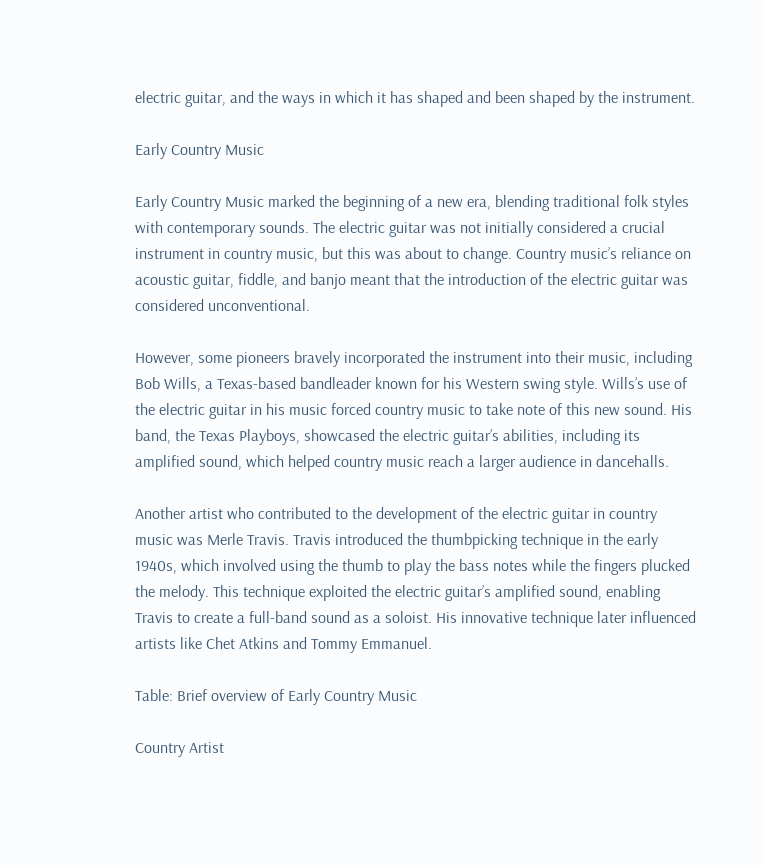electric guitar, and the ways in which it has shaped and been shaped by the instrument.

Early Country Music

Early Country Music marked the beginning of a new era, blending traditional folk styles with contemporary sounds. The electric guitar was not initially considered a crucial instrument in country music, but this was about to change. Country music’s reliance on acoustic guitar, fiddle, and banjo meant that the introduction of the electric guitar was considered unconventional.

However, some pioneers bravely incorporated the instrument into their music, including Bob Wills, a Texas-based bandleader known for his Western swing style. Wills’s use of the electric guitar in his music forced country music to take note of this new sound. His band, the Texas Playboys, showcased the electric guitar’s abilities, including its amplified sound, which helped country music reach a larger audience in dancehalls.

Another artist who contributed to the development of the electric guitar in country music was Merle Travis. Travis introduced the thumbpicking technique in the early 1940s, which involved using the thumb to play the bass notes while the fingers plucked the melody. This technique exploited the electric guitar’s amplified sound, enabling Travis to create a full-band sound as a soloist. His innovative technique later influenced artists like Chet Atkins and Tommy Emmanuel.

Table: Brief overview of Early Country Music

Country Artist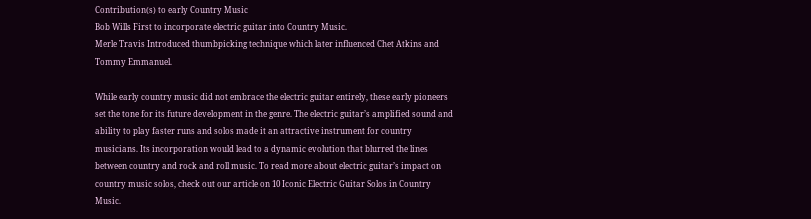Contribution(s) to early Country Music
Bob Wills First to incorporate electric guitar into Country Music.
Merle Travis Introduced thumbpicking technique which later influenced Chet Atkins and Tommy Emmanuel.

While early country music did not embrace the electric guitar entirely, these early pioneers set the tone for its future development in the genre. The electric guitar’s amplified sound and ability to play faster runs and solos made it an attractive instrument for country musicians. Its incorporation would lead to a dynamic evolution that blurred the lines between country and rock and roll music. To read more about electric guitar’s impact on country music solos, check out our article on 10 Iconic Electric Guitar Solos in Country Music.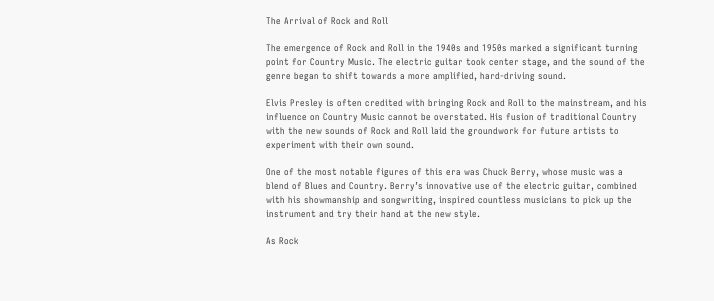The Arrival of Rock and Roll

The emergence of Rock and Roll in the 1940s and 1950s marked a significant turning point for Country Music. The electric guitar took center stage, and the sound of the genre began to shift towards a more amplified, hard-driving sound.

Elvis Presley is often credited with bringing Rock and Roll to the mainstream, and his influence on Country Music cannot be overstated. His fusion of traditional Country with the new sounds of Rock and Roll laid the groundwork for future artists to experiment with their own sound.

One of the most notable figures of this era was Chuck Berry, whose music was a blend of Blues and Country. Berry’s innovative use of the electric guitar, combined with his showmanship and songwriting, inspired countless musicians to pick up the instrument and try their hand at the new style.

As Rock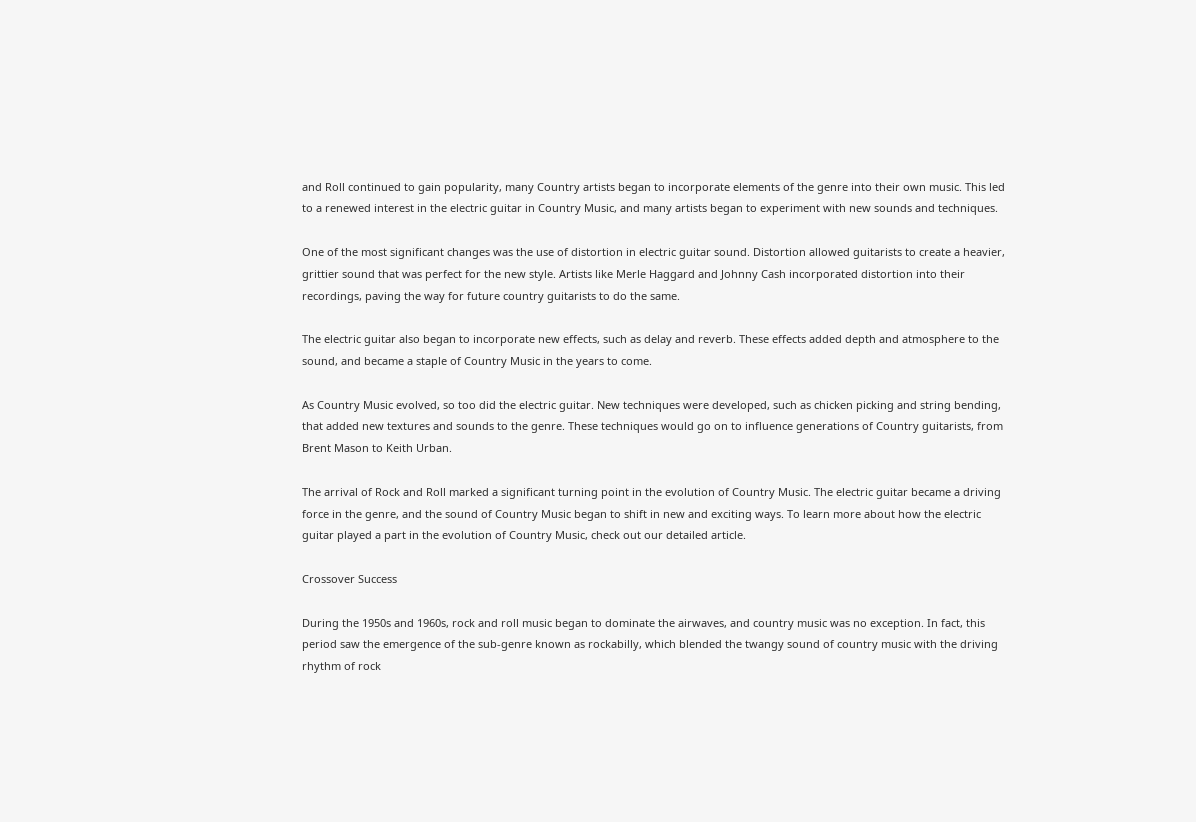and Roll continued to gain popularity, many Country artists began to incorporate elements of the genre into their own music. This led to a renewed interest in the electric guitar in Country Music, and many artists began to experiment with new sounds and techniques.

One of the most significant changes was the use of distortion in electric guitar sound. Distortion allowed guitarists to create a heavier, grittier sound that was perfect for the new style. Artists like Merle Haggard and Johnny Cash incorporated distortion into their recordings, paving the way for future country guitarists to do the same.

The electric guitar also began to incorporate new effects, such as delay and reverb. These effects added depth and atmosphere to the sound, and became a staple of Country Music in the years to come.

As Country Music evolved, so too did the electric guitar. New techniques were developed, such as chicken picking and string bending, that added new textures and sounds to the genre. These techniques would go on to influence generations of Country guitarists, from Brent Mason to Keith Urban.

The arrival of Rock and Roll marked a significant turning point in the evolution of Country Music. The electric guitar became a driving force in the genre, and the sound of Country Music began to shift in new and exciting ways. To learn more about how the electric guitar played a part in the evolution of Country Music, check out our detailed article.

Crossover Success

During the 1950s and 1960s, rock and roll music began to dominate the airwaves, and country music was no exception. In fact, this period saw the emergence of the sub-genre known as rockabilly, which blended the twangy sound of country music with the driving rhythm of rock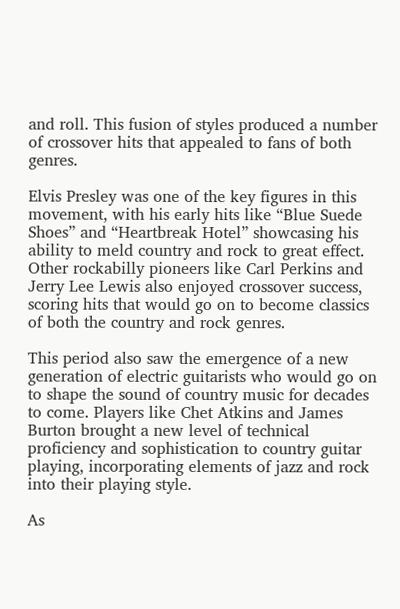and roll. This fusion of styles produced a number of crossover hits that appealed to fans of both genres.

Elvis Presley was one of the key figures in this movement, with his early hits like “Blue Suede Shoes” and “Heartbreak Hotel” showcasing his ability to meld country and rock to great effect. Other rockabilly pioneers like Carl Perkins and Jerry Lee Lewis also enjoyed crossover success, scoring hits that would go on to become classics of both the country and rock genres.

This period also saw the emergence of a new generation of electric guitarists who would go on to shape the sound of country music for decades to come. Players like Chet Atkins and James Burton brought a new level of technical proficiency and sophistication to country guitar playing, incorporating elements of jazz and rock into their playing style.

As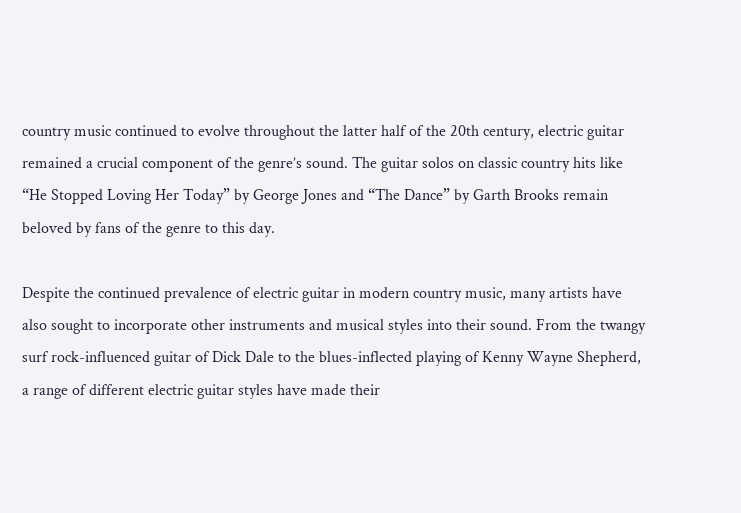country music continued to evolve throughout the latter half of the 20th century, electric guitar remained a crucial component of the genre’s sound. The guitar solos on classic country hits like “He Stopped Loving Her Today” by George Jones and “The Dance” by Garth Brooks remain beloved by fans of the genre to this day.

Despite the continued prevalence of electric guitar in modern country music, many artists have also sought to incorporate other instruments and musical styles into their sound. From the twangy surf rock-influenced guitar of Dick Dale to the blues-inflected playing of Kenny Wayne Shepherd, a range of different electric guitar styles have made their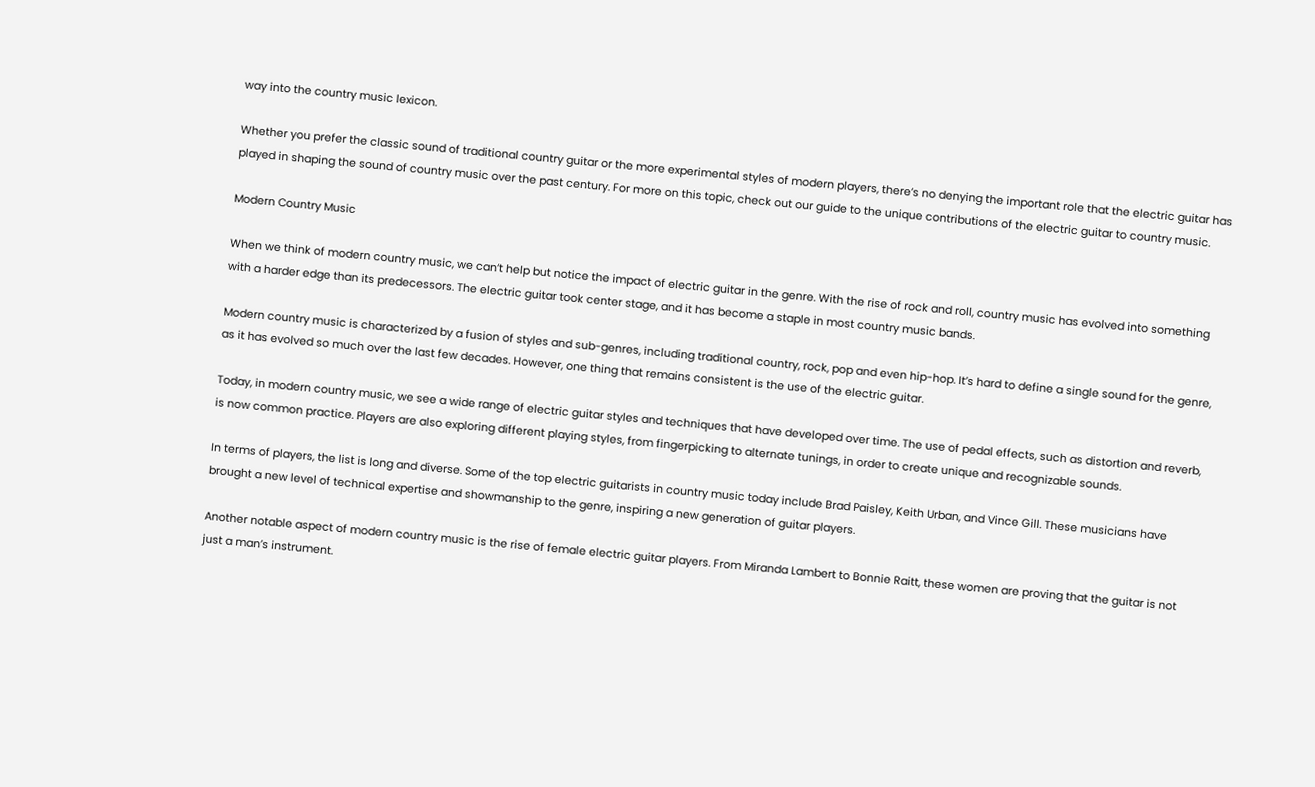way into the country music lexicon.

Whether you prefer the classic sound of traditional country guitar or the more experimental styles of modern players, there’s no denying the important role that the electric guitar has played in shaping the sound of country music over the past century. For more on this topic, check out our guide to the unique contributions of the electric guitar to country music.

Modern Country Music

When we think of modern country music, we can’t help but notice the impact of electric guitar in the genre. With the rise of rock and roll, country music has evolved into something with a harder edge than its predecessors. The electric guitar took center stage, and it has become a staple in most country music bands.

Modern country music is characterized by a fusion of styles and sub-genres, including traditional country, rock, pop and even hip-hop. It’s hard to define a single sound for the genre, as it has evolved so much over the last few decades. However, one thing that remains consistent is the use of the electric guitar.

Today, in modern country music, we see a wide range of electric guitar styles and techniques that have developed over time. The use of pedal effects, such as distortion and reverb, is now common practice. Players are also exploring different playing styles, from fingerpicking to alternate tunings, in order to create unique and recognizable sounds.

In terms of players, the list is long and diverse. Some of the top electric guitarists in country music today include Brad Paisley, Keith Urban, and Vince Gill. These musicians have brought a new level of technical expertise and showmanship to the genre, inspiring a new generation of guitar players.

Another notable aspect of modern country music is the rise of female electric guitar players. From Miranda Lambert to Bonnie Raitt, these women are proving that the guitar is not just a man’s instrument.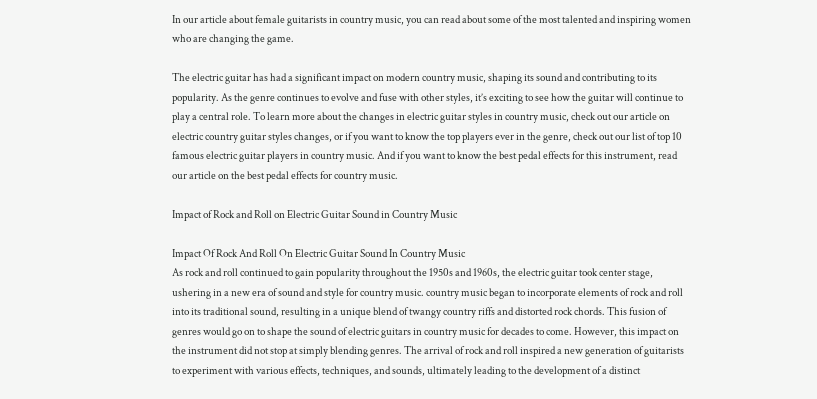In our article about female guitarists in country music, you can read about some of the most talented and inspiring women who are changing the game.

The electric guitar has had a significant impact on modern country music, shaping its sound and contributing to its popularity. As the genre continues to evolve and fuse with other styles, it’s exciting to see how the guitar will continue to play a central role. To learn more about the changes in electric guitar styles in country music, check out our article on electric country guitar styles changes, or if you want to know the top players ever in the genre, check out our list of top 10 famous electric guitar players in country music. And if you want to know the best pedal effects for this instrument, read our article on the best pedal effects for country music.

Impact of Rock and Roll on Electric Guitar Sound in Country Music

Impact Of Rock And Roll On Electric Guitar Sound In Country Music
As rock and roll continued to gain popularity throughout the 1950s and 1960s, the electric guitar took center stage, ushering in a new era of sound and style for country music. country music began to incorporate elements of rock and roll into its traditional sound, resulting in a unique blend of twangy country riffs and distorted rock chords. This fusion of genres would go on to shape the sound of electric guitars in country music for decades to come. However, this impact on the instrument did not stop at simply blending genres. The arrival of rock and roll inspired a new generation of guitarists to experiment with various effects, techniques, and sounds, ultimately leading to the development of a distinct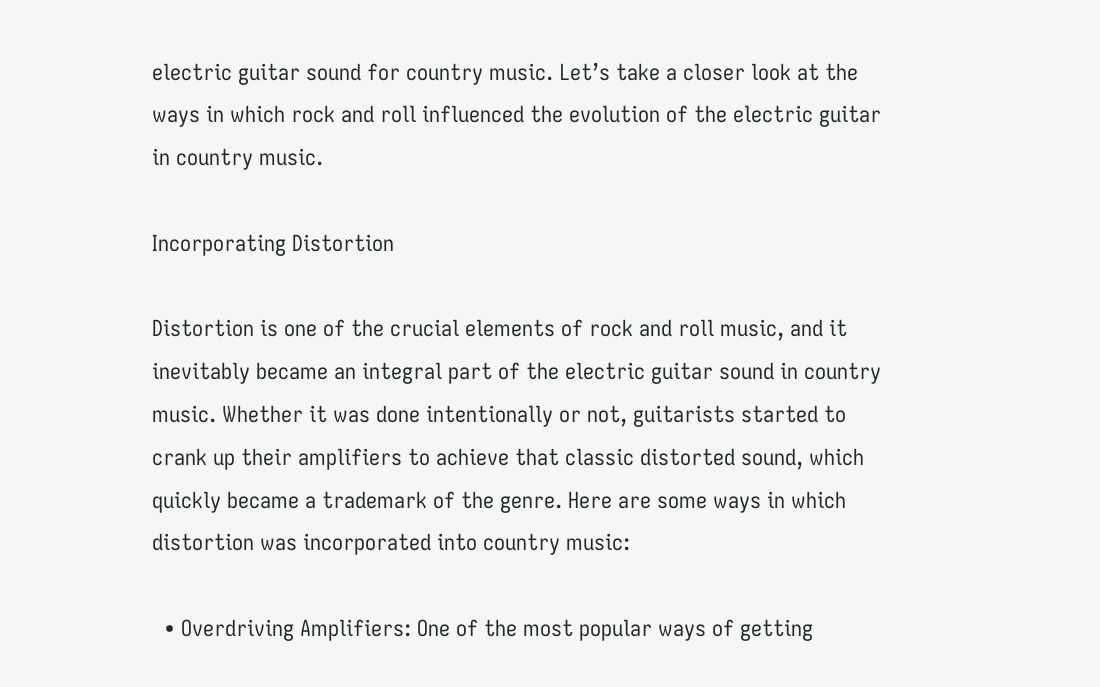electric guitar sound for country music. Let’s take a closer look at the ways in which rock and roll influenced the evolution of the electric guitar in country music.

Incorporating Distortion

Distortion is one of the crucial elements of rock and roll music, and it inevitably became an integral part of the electric guitar sound in country music. Whether it was done intentionally or not, guitarists started to crank up their amplifiers to achieve that classic distorted sound, which quickly became a trademark of the genre. Here are some ways in which distortion was incorporated into country music:

  • Overdriving Amplifiers: One of the most popular ways of getting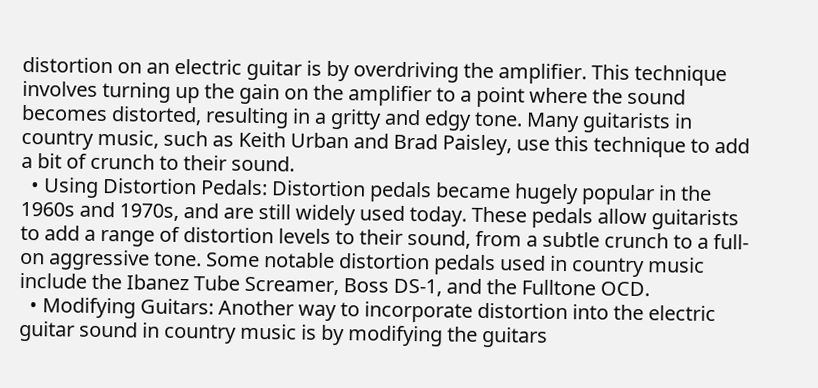distortion on an electric guitar is by overdriving the amplifier. This technique involves turning up the gain on the amplifier to a point where the sound becomes distorted, resulting in a gritty and edgy tone. Many guitarists in country music, such as Keith Urban and Brad Paisley, use this technique to add a bit of crunch to their sound.
  • Using Distortion Pedals: Distortion pedals became hugely popular in the 1960s and 1970s, and are still widely used today. These pedals allow guitarists to add a range of distortion levels to their sound, from a subtle crunch to a full-on aggressive tone. Some notable distortion pedals used in country music include the Ibanez Tube Screamer, Boss DS-1, and the Fulltone OCD.
  • Modifying Guitars: Another way to incorporate distortion into the electric guitar sound in country music is by modifying the guitars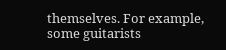themselves. For example, some guitarists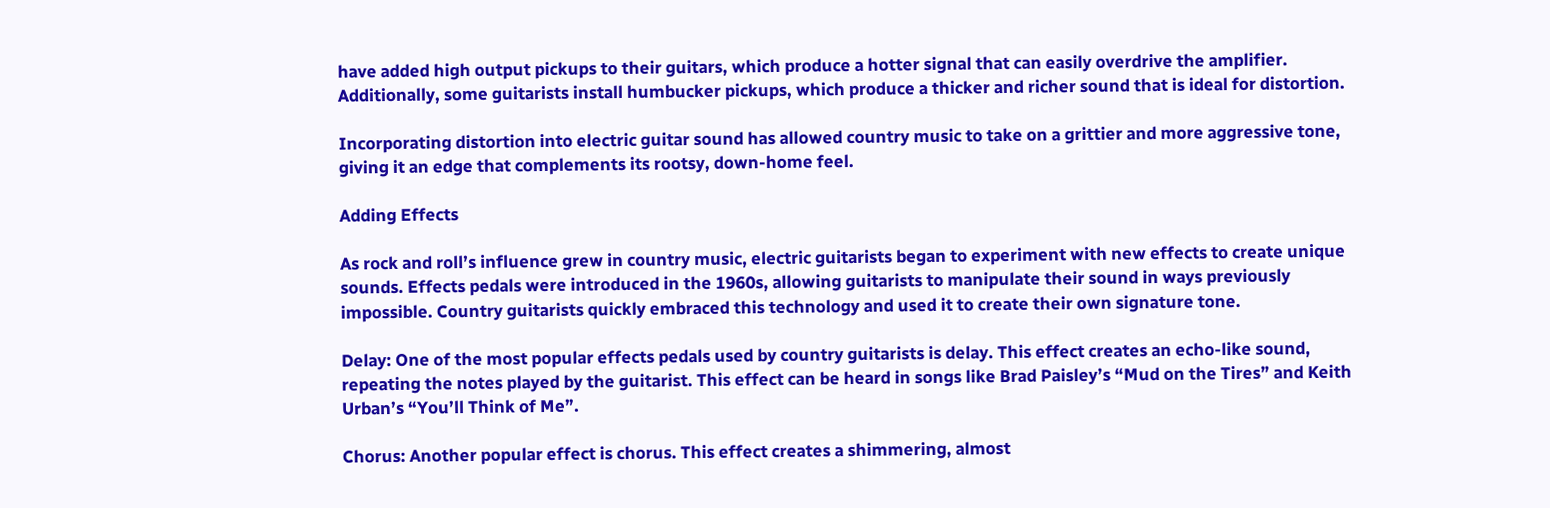have added high output pickups to their guitars, which produce a hotter signal that can easily overdrive the amplifier. Additionally, some guitarists install humbucker pickups, which produce a thicker and richer sound that is ideal for distortion.

Incorporating distortion into electric guitar sound has allowed country music to take on a grittier and more aggressive tone, giving it an edge that complements its rootsy, down-home feel.

Adding Effects

As rock and roll’s influence grew in country music, electric guitarists began to experiment with new effects to create unique sounds. Effects pedals were introduced in the 1960s, allowing guitarists to manipulate their sound in ways previously impossible. Country guitarists quickly embraced this technology and used it to create their own signature tone.

Delay: One of the most popular effects pedals used by country guitarists is delay. This effect creates an echo-like sound, repeating the notes played by the guitarist. This effect can be heard in songs like Brad Paisley’s “Mud on the Tires” and Keith Urban’s “You’ll Think of Me”.

Chorus: Another popular effect is chorus. This effect creates a shimmering, almost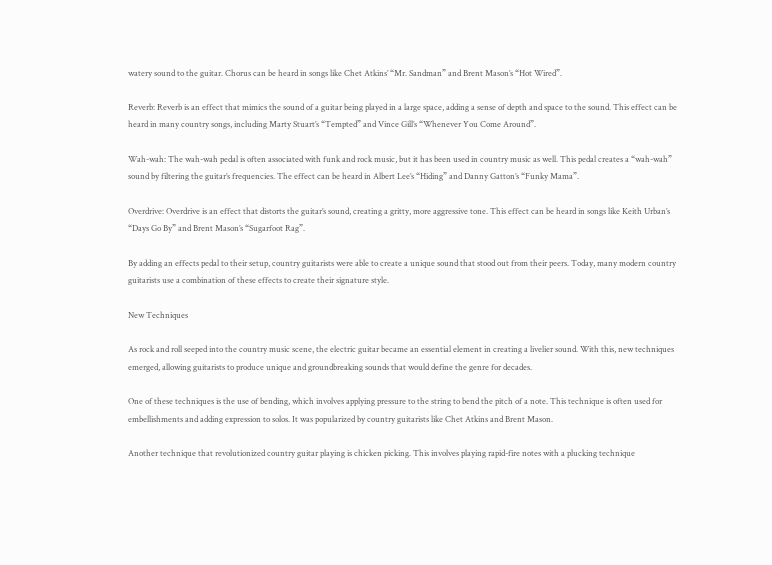watery sound to the guitar. Chorus can be heard in songs like Chet Atkins’ “Mr. Sandman” and Brent Mason’s “Hot Wired”.

Reverb: Reverb is an effect that mimics the sound of a guitar being played in a large space, adding a sense of depth and space to the sound. This effect can be heard in many country songs, including Marty Stuart’s “Tempted” and Vince Gill’s “Whenever You Come Around”.

Wah-wah: The wah-wah pedal is often associated with funk and rock music, but it has been used in country music as well. This pedal creates a “wah-wah” sound by filtering the guitar’s frequencies. The effect can be heard in Albert Lee’s “Hiding” and Danny Gatton’s “Funky Mama”.

Overdrive: Overdrive is an effect that distorts the guitar’s sound, creating a gritty, more aggressive tone. This effect can be heard in songs like Keith Urban’s “Days Go By” and Brent Mason’s “Sugarfoot Rag”.

By adding an effects pedal to their setup, country guitarists were able to create a unique sound that stood out from their peers. Today, many modern country guitarists use a combination of these effects to create their signature style.

New Techniques

As rock and roll seeped into the country music scene, the electric guitar became an essential element in creating a livelier sound. With this, new techniques emerged, allowing guitarists to produce unique and groundbreaking sounds that would define the genre for decades.

One of these techniques is the use of bending, which involves applying pressure to the string to bend the pitch of a note. This technique is often used for embellishments and adding expression to solos. It was popularized by country guitarists like Chet Atkins and Brent Mason.

Another technique that revolutionized country guitar playing is chicken picking. This involves playing rapid-fire notes with a plucking technique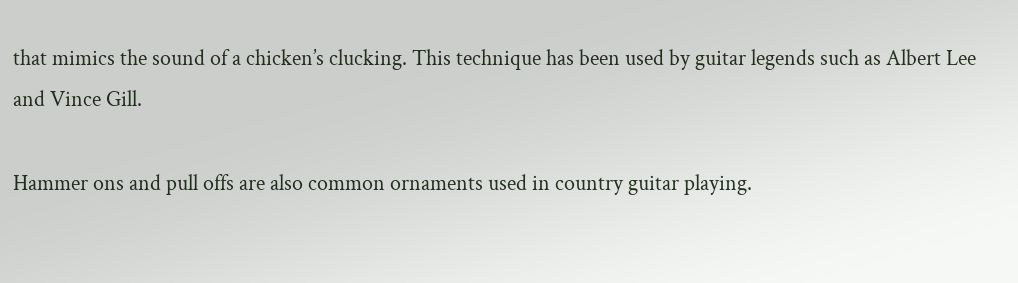that mimics the sound of a chicken’s clucking. This technique has been used by guitar legends such as Albert Lee and Vince Gill.

Hammer ons and pull offs are also common ornaments used in country guitar playing.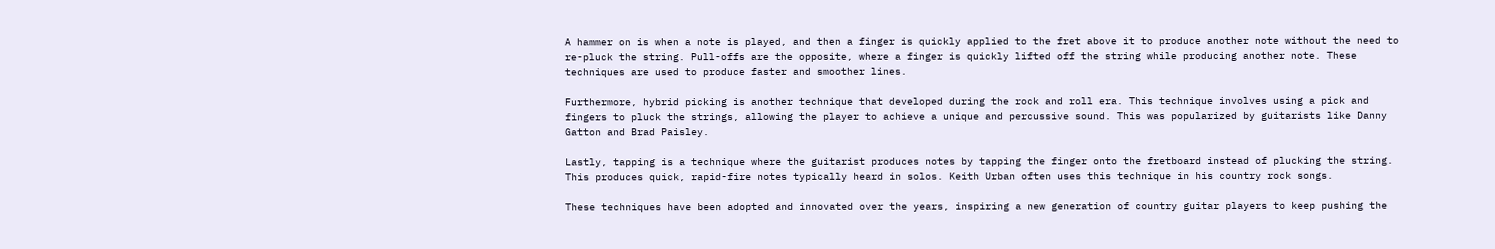A hammer on is when a note is played, and then a finger is quickly applied to the fret above it to produce another note without the need to re-pluck the string. Pull-offs are the opposite, where a finger is quickly lifted off the string while producing another note. These techniques are used to produce faster and smoother lines.

Furthermore, hybrid picking is another technique that developed during the rock and roll era. This technique involves using a pick and fingers to pluck the strings, allowing the player to achieve a unique and percussive sound. This was popularized by guitarists like Danny Gatton and Brad Paisley.

Lastly, tapping is a technique where the guitarist produces notes by tapping the finger onto the fretboard instead of plucking the string. This produces quick, rapid-fire notes typically heard in solos. Keith Urban often uses this technique in his country rock songs.

These techniques have been adopted and innovated over the years, inspiring a new generation of country guitar players to keep pushing the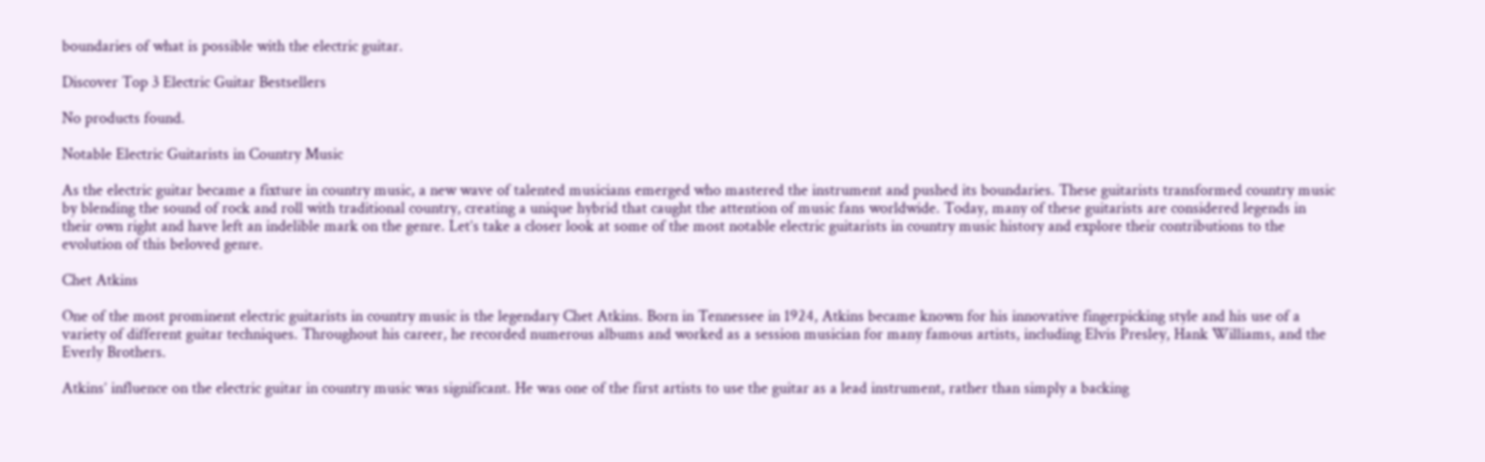boundaries of what is possible with the electric guitar.

Discover Top 3 Electric Guitar Bestsellers

No products found.

Notable Electric Guitarists in Country Music

As the electric guitar became a fixture in country music, a new wave of talented musicians emerged who mastered the instrument and pushed its boundaries. These guitarists transformed country music by blending the sound of rock and roll with traditional country, creating a unique hybrid that caught the attention of music fans worldwide. Today, many of these guitarists are considered legends in their own right and have left an indelible mark on the genre. Let’s take a closer look at some of the most notable electric guitarists in country music history and explore their contributions to the evolution of this beloved genre.

Chet Atkins

One of the most prominent electric guitarists in country music is the legendary Chet Atkins. Born in Tennessee in 1924, Atkins became known for his innovative fingerpicking style and his use of a variety of different guitar techniques. Throughout his career, he recorded numerous albums and worked as a session musician for many famous artists, including Elvis Presley, Hank Williams, and the Everly Brothers.

Atkins’ influence on the electric guitar in country music was significant. He was one of the first artists to use the guitar as a lead instrument, rather than simply a backing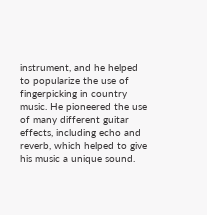instrument, and he helped to popularize the use of fingerpicking in country music. He pioneered the use of many different guitar effects, including echo and reverb, which helped to give his music a unique sound.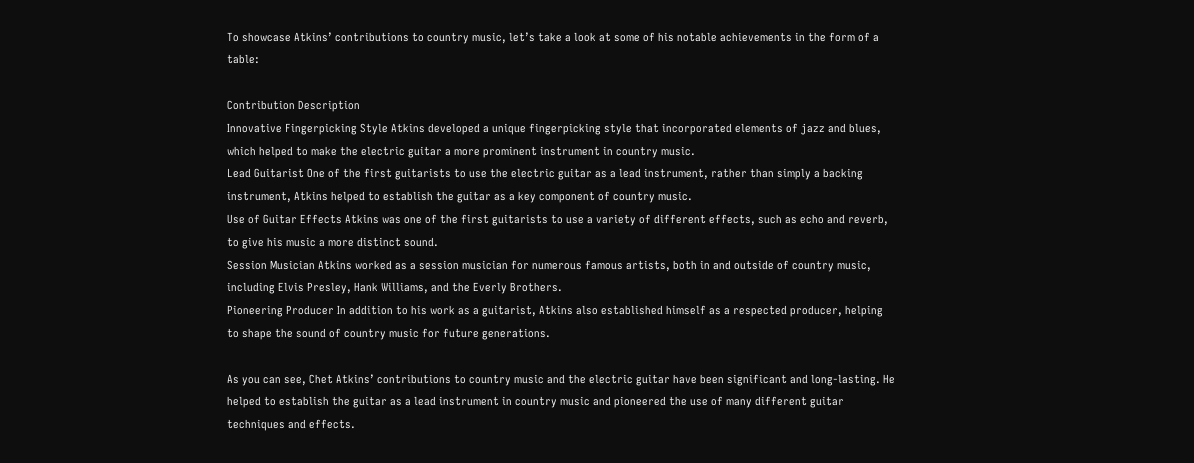To showcase Atkins’ contributions to country music, let’s take a look at some of his notable achievements in the form of a table:

Contribution Description
Innovative Fingerpicking Style Atkins developed a unique fingerpicking style that incorporated elements of jazz and blues, which helped to make the electric guitar a more prominent instrument in country music.
Lead Guitarist One of the first guitarists to use the electric guitar as a lead instrument, rather than simply a backing instrument, Atkins helped to establish the guitar as a key component of country music.
Use of Guitar Effects Atkins was one of the first guitarists to use a variety of different effects, such as echo and reverb, to give his music a more distinct sound.
Session Musician Atkins worked as a session musician for numerous famous artists, both in and outside of country music, including Elvis Presley, Hank Williams, and the Everly Brothers.
Pioneering Producer In addition to his work as a guitarist, Atkins also established himself as a respected producer, helping to shape the sound of country music for future generations.

As you can see, Chet Atkins’ contributions to country music and the electric guitar have been significant and long-lasting. He helped to establish the guitar as a lead instrument in country music and pioneered the use of many different guitar techniques and effects.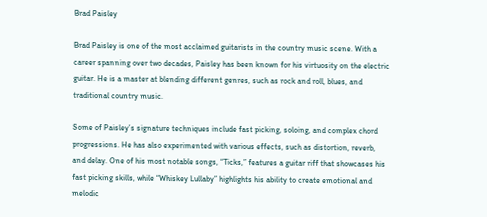Brad Paisley

Brad Paisley is one of the most acclaimed guitarists in the country music scene. With a career spanning over two decades, Paisley has been known for his virtuosity on the electric guitar. He is a master at blending different genres, such as rock and roll, blues, and traditional country music.

Some of Paisley’s signature techniques include fast picking, soloing, and complex chord progressions. He has also experimented with various effects, such as distortion, reverb, and delay. One of his most notable songs, “Ticks,” features a guitar riff that showcases his fast picking skills, while “Whiskey Lullaby” highlights his ability to create emotional and melodic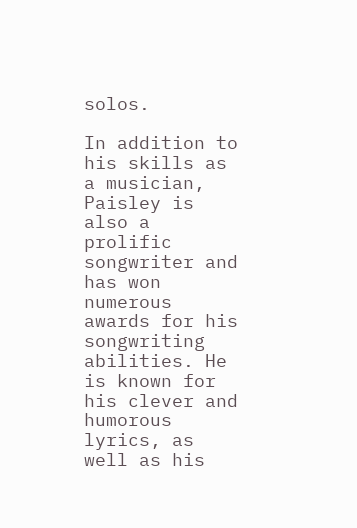solos.

In addition to his skills as a musician, Paisley is also a prolific songwriter and has won numerous awards for his songwriting abilities. He is known for his clever and humorous lyrics, as well as his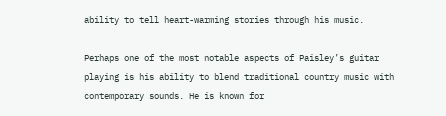ability to tell heart-warming stories through his music.

Perhaps one of the most notable aspects of Paisley’s guitar playing is his ability to blend traditional country music with contemporary sounds. He is known for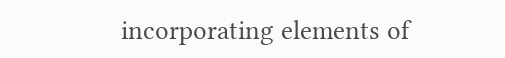incorporating elements of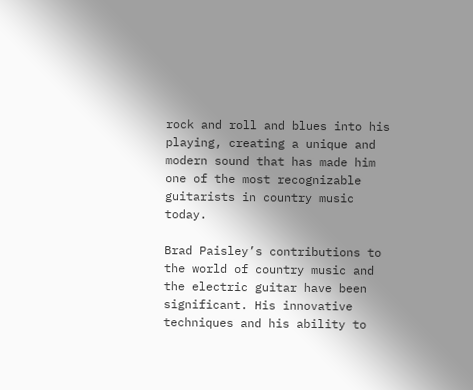rock and roll and blues into his playing, creating a unique and modern sound that has made him one of the most recognizable guitarists in country music today.

Brad Paisley’s contributions to the world of country music and the electric guitar have been significant. His innovative techniques and his ability to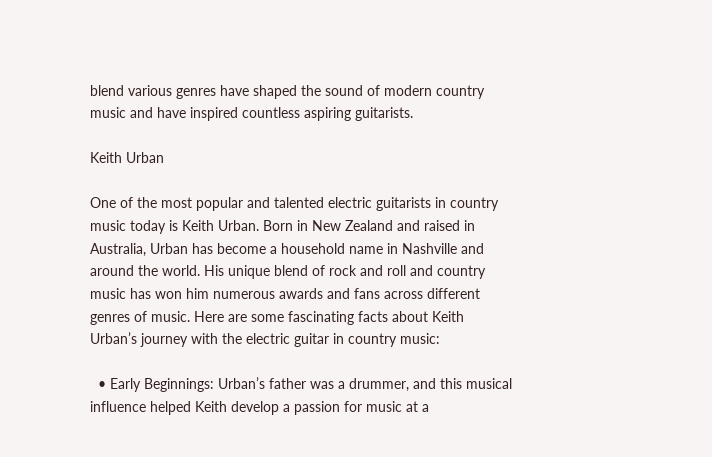blend various genres have shaped the sound of modern country music and have inspired countless aspiring guitarists.

Keith Urban

One of the most popular and talented electric guitarists in country music today is Keith Urban. Born in New Zealand and raised in Australia, Urban has become a household name in Nashville and around the world. His unique blend of rock and roll and country music has won him numerous awards and fans across different genres of music. Here are some fascinating facts about Keith Urban’s journey with the electric guitar in country music:

  • Early Beginnings: Urban’s father was a drummer, and this musical influence helped Keith develop a passion for music at a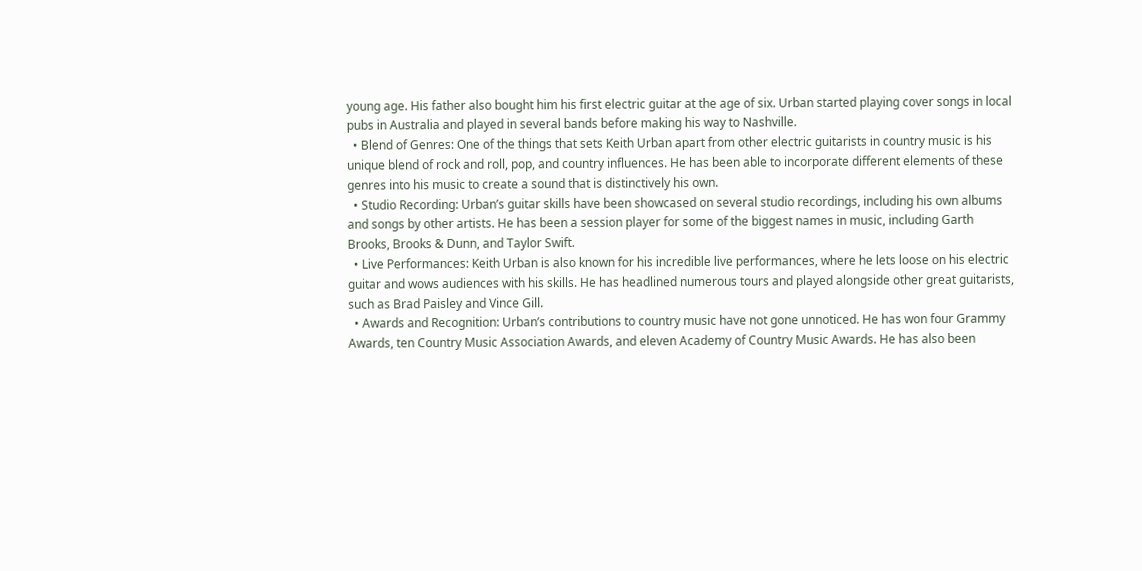young age. His father also bought him his first electric guitar at the age of six. Urban started playing cover songs in local pubs in Australia and played in several bands before making his way to Nashville.
  • Blend of Genres: One of the things that sets Keith Urban apart from other electric guitarists in country music is his unique blend of rock and roll, pop, and country influences. He has been able to incorporate different elements of these genres into his music to create a sound that is distinctively his own.
  • Studio Recording: Urban’s guitar skills have been showcased on several studio recordings, including his own albums and songs by other artists. He has been a session player for some of the biggest names in music, including Garth Brooks, Brooks & Dunn, and Taylor Swift.
  • Live Performances: Keith Urban is also known for his incredible live performances, where he lets loose on his electric guitar and wows audiences with his skills. He has headlined numerous tours and played alongside other great guitarists, such as Brad Paisley and Vince Gill.
  • Awards and Recognition: Urban’s contributions to country music have not gone unnoticed. He has won four Grammy Awards, ten Country Music Association Awards, and eleven Academy of Country Music Awards. He has also been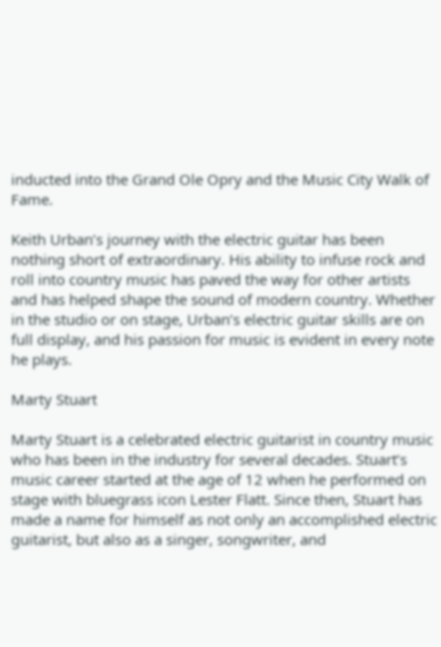inducted into the Grand Ole Opry and the Music City Walk of Fame.

Keith Urban’s journey with the electric guitar has been nothing short of extraordinary. His ability to infuse rock and roll into country music has paved the way for other artists and has helped shape the sound of modern country. Whether in the studio or on stage, Urban’s electric guitar skills are on full display, and his passion for music is evident in every note he plays.

Marty Stuart

Marty Stuart is a celebrated electric guitarist in country music who has been in the industry for several decades. Stuart’s music career started at the age of 12 when he performed on stage with bluegrass icon Lester Flatt. Since then, Stuart has made a name for himself as not only an accomplished electric guitarist, but also as a singer, songwriter, and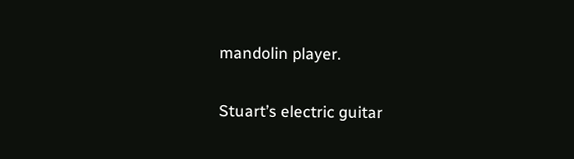mandolin player.

Stuart’s electric guitar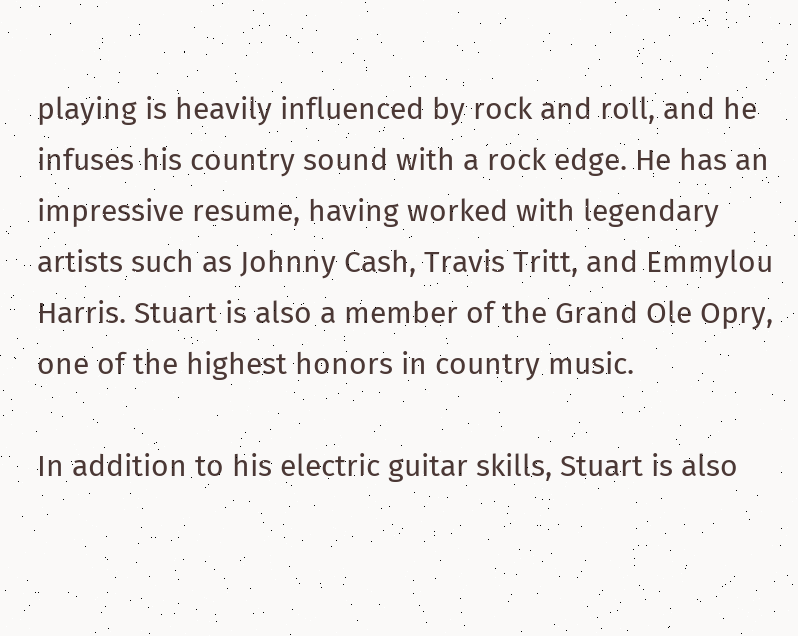playing is heavily influenced by rock and roll, and he infuses his country sound with a rock edge. He has an impressive resume, having worked with legendary artists such as Johnny Cash, Travis Tritt, and Emmylou Harris. Stuart is also a member of the Grand Ole Opry, one of the highest honors in country music.

In addition to his electric guitar skills, Stuart is also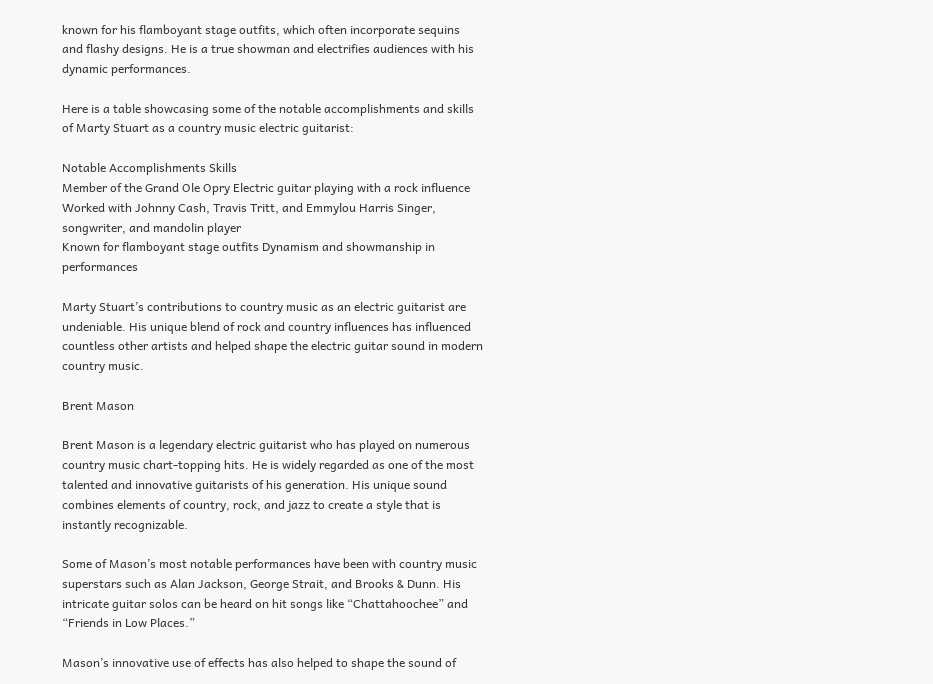known for his flamboyant stage outfits, which often incorporate sequins and flashy designs. He is a true showman and electrifies audiences with his dynamic performances.

Here is a table showcasing some of the notable accomplishments and skills of Marty Stuart as a country music electric guitarist:

Notable Accomplishments Skills
Member of the Grand Ole Opry Electric guitar playing with a rock influence
Worked with Johnny Cash, Travis Tritt, and Emmylou Harris Singer, songwriter, and mandolin player
Known for flamboyant stage outfits Dynamism and showmanship in performances

Marty Stuart’s contributions to country music as an electric guitarist are undeniable. His unique blend of rock and country influences has influenced countless other artists and helped shape the electric guitar sound in modern country music.

Brent Mason

Brent Mason is a legendary electric guitarist who has played on numerous country music chart-topping hits. He is widely regarded as one of the most talented and innovative guitarists of his generation. His unique sound combines elements of country, rock, and jazz to create a style that is instantly recognizable.

Some of Mason’s most notable performances have been with country music superstars such as Alan Jackson, George Strait, and Brooks & Dunn. His intricate guitar solos can be heard on hit songs like “Chattahoochee” and “Friends in Low Places.”

Mason’s innovative use of effects has also helped to shape the sound of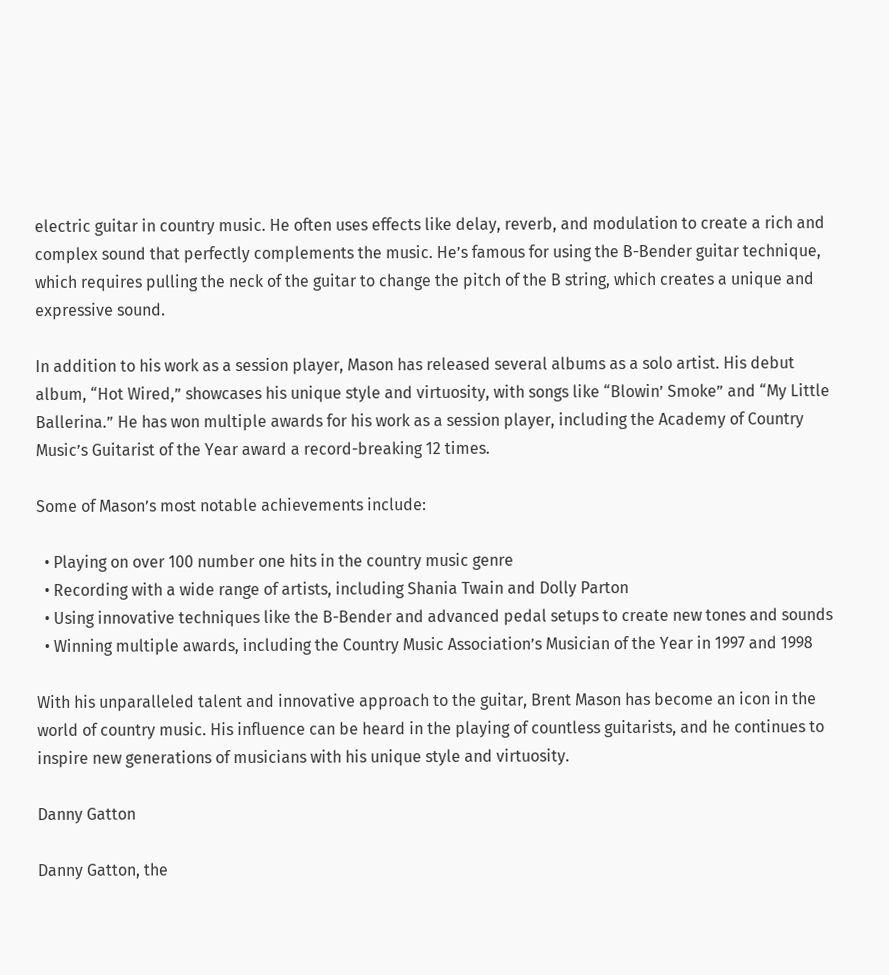electric guitar in country music. He often uses effects like delay, reverb, and modulation to create a rich and complex sound that perfectly complements the music. He’s famous for using the B-Bender guitar technique, which requires pulling the neck of the guitar to change the pitch of the B string, which creates a unique and expressive sound.

In addition to his work as a session player, Mason has released several albums as a solo artist. His debut album, “Hot Wired,” showcases his unique style and virtuosity, with songs like “Blowin’ Smoke” and “My Little Ballerina.” He has won multiple awards for his work as a session player, including the Academy of Country Music’s Guitarist of the Year award a record-breaking 12 times.

Some of Mason’s most notable achievements include:

  • Playing on over 100 number one hits in the country music genre
  • Recording with a wide range of artists, including Shania Twain and Dolly Parton
  • Using innovative techniques like the B-Bender and advanced pedal setups to create new tones and sounds
  • Winning multiple awards, including the Country Music Association’s Musician of the Year in 1997 and 1998

With his unparalleled talent and innovative approach to the guitar, Brent Mason has become an icon in the world of country music. His influence can be heard in the playing of countless guitarists, and he continues to inspire new generations of musicians with his unique style and virtuosity.

Danny Gatton

Danny Gatton, the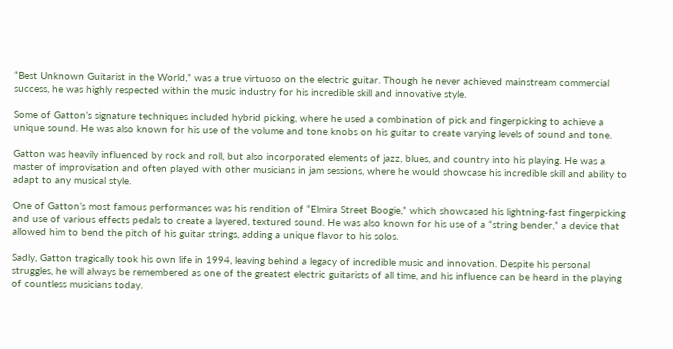“Best Unknown Guitarist in the World,” was a true virtuoso on the electric guitar. Though he never achieved mainstream commercial success, he was highly respected within the music industry for his incredible skill and innovative style.

Some of Gatton’s signature techniques included hybrid picking, where he used a combination of pick and fingerpicking to achieve a unique sound. He was also known for his use of the volume and tone knobs on his guitar to create varying levels of sound and tone.

Gatton was heavily influenced by rock and roll, but also incorporated elements of jazz, blues, and country into his playing. He was a master of improvisation and often played with other musicians in jam sessions, where he would showcase his incredible skill and ability to adapt to any musical style.

One of Gatton’s most famous performances was his rendition of “Elmira Street Boogie,” which showcased his lightning-fast fingerpicking and use of various effects pedals to create a layered, textured sound. He was also known for his use of a “string bender,” a device that allowed him to bend the pitch of his guitar strings, adding a unique flavor to his solos.

Sadly, Gatton tragically took his own life in 1994, leaving behind a legacy of incredible music and innovation. Despite his personal struggles, he will always be remembered as one of the greatest electric guitarists of all time, and his influence can be heard in the playing of countless musicians today.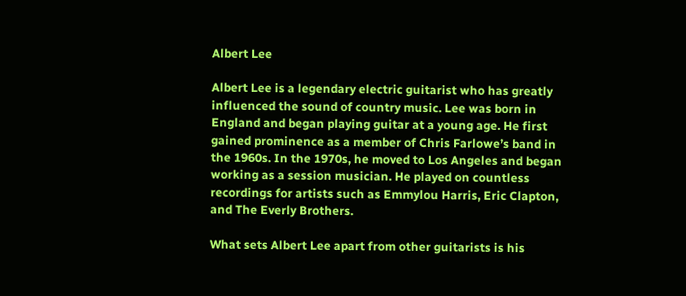Albert Lee

Albert Lee is a legendary electric guitarist who has greatly influenced the sound of country music. Lee was born in England and began playing guitar at a young age. He first gained prominence as a member of Chris Farlowe’s band in the 1960s. In the 1970s, he moved to Los Angeles and began working as a session musician. He played on countless recordings for artists such as Emmylou Harris, Eric Clapton, and The Everly Brothers.

What sets Albert Lee apart from other guitarists is his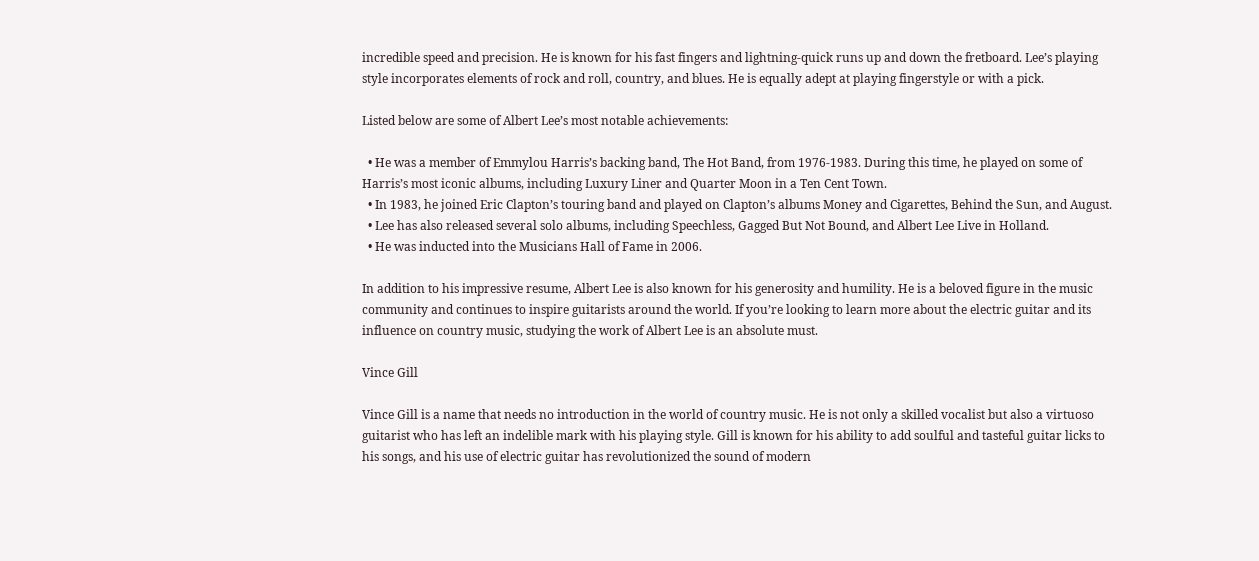incredible speed and precision. He is known for his fast fingers and lightning-quick runs up and down the fretboard. Lee’s playing style incorporates elements of rock and roll, country, and blues. He is equally adept at playing fingerstyle or with a pick.

Listed below are some of Albert Lee’s most notable achievements:

  • He was a member of Emmylou Harris’s backing band, The Hot Band, from 1976-1983. During this time, he played on some of Harris’s most iconic albums, including Luxury Liner and Quarter Moon in a Ten Cent Town.
  • In 1983, he joined Eric Clapton’s touring band and played on Clapton’s albums Money and Cigarettes, Behind the Sun, and August.
  • Lee has also released several solo albums, including Speechless, Gagged But Not Bound, and Albert Lee Live in Holland.
  • He was inducted into the Musicians Hall of Fame in 2006.

In addition to his impressive resume, Albert Lee is also known for his generosity and humility. He is a beloved figure in the music community and continues to inspire guitarists around the world. If you’re looking to learn more about the electric guitar and its influence on country music, studying the work of Albert Lee is an absolute must.

Vince Gill

Vince Gill is a name that needs no introduction in the world of country music. He is not only a skilled vocalist but also a virtuoso guitarist who has left an indelible mark with his playing style. Gill is known for his ability to add soulful and tasteful guitar licks to his songs, and his use of electric guitar has revolutionized the sound of modern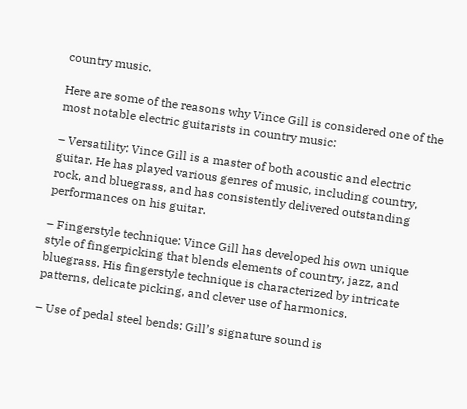country music.

Here are some of the reasons why Vince Gill is considered one of the most notable electric guitarists in country music:

– Versatility: Vince Gill is a master of both acoustic and electric guitar. He has played various genres of music, including country, rock, and bluegrass, and has consistently delivered outstanding performances on his guitar.

– Fingerstyle technique: Vince Gill has developed his own unique style of fingerpicking that blends elements of country, jazz, and bluegrass. His fingerstyle technique is characterized by intricate patterns, delicate picking, and clever use of harmonics.

– Use of pedal steel bends: Gill’s signature sound is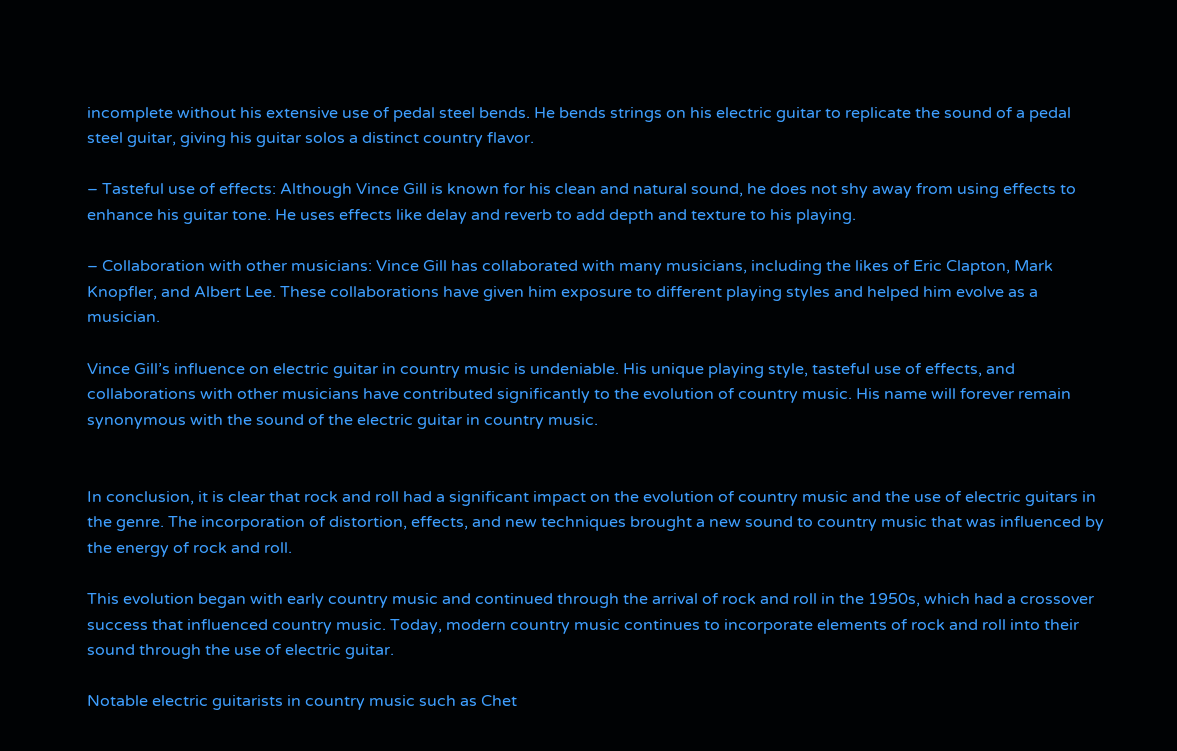incomplete without his extensive use of pedal steel bends. He bends strings on his electric guitar to replicate the sound of a pedal steel guitar, giving his guitar solos a distinct country flavor.

– Tasteful use of effects: Although Vince Gill is known for his clean and natural sound, he does not shy away from using effects to enhance his guitar tone. He uses effects like delay and reverb to add depth and texture to his playing.

– Collaboration with other musicians: Vince Gill has collaborated with many musicians, including the likes of Eric Clapton, Mark Knopfler, and Albert Lee. These collaborations have given him exposure to different playing styles and helped him evolve as a musician.

Vince Gill’s influence on electric guitar in country music is undeniable. His unique playing style, tasteful use of effects, and collaborations with other musicians have contributed significantly to the evolution of country music. His name will forever remain synonymous with the sound of the electric guitar in country music.


In conclusion, it is clear that rock and roll had a significant impact on the evolution of country music and the use of electric guitars in the genre. The incorporation of distortion, effects, and new techniques brought a new sound to country music that was influenced by the energy of rock and roll.

This evolution began with early country music and continued through the arrival of rock and roll in the 1950s, which had a crossover success that influenced country music. Today, modern country music continues to incorporate elements of rock and roll into their sound through the use of electric guitar.

Notable electric guitarists in country music such as Chet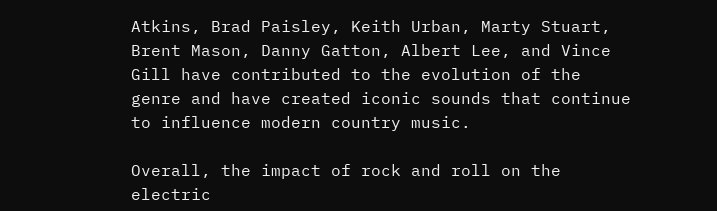Atkins, Brad Paisley, Keith Urban, Marty Stuart, Brent Mason, Danny Gatton, Albert Lee, and Vince Gill have contributed to the evolution of the genre and have created iconic sounds that continue to influence modern country music.

Overall, the impact of rock and roll on the electric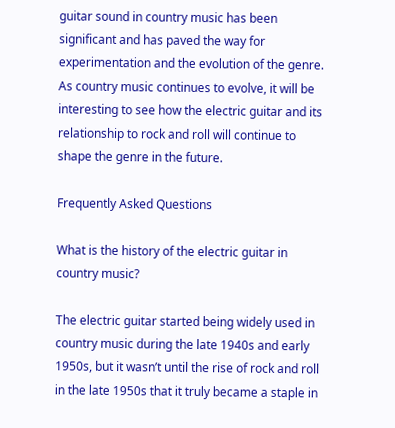guitar sound in country music has been significant and has paved the way for experimentation and the evolution of the genre. As country music continues to evolve, it will be interesting to see how the electric guitar and its relationship to rock and roll will continue to shape the genre in the future.

Frequently Asked Questions

What is the history of the electric guitar in country music?

The electric guitar started being widely used in country music during the late 1940s and early 1950s, but it wasn’t until the rise of rock and roll in the late 1950s that it truly became a staple in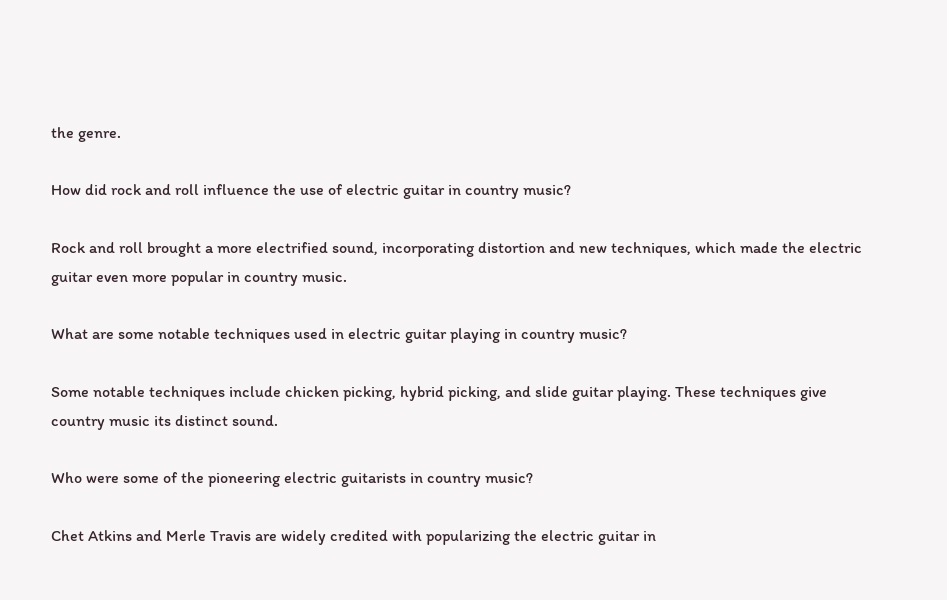the genre.

How did rock and roll influence the use of electric guitar in country music?

Rock and roll brought a more electrified sound, incorporating distortion and new techniques, which made the electric guitar even more popular in country music.

What are some notable techniques used in electric guitar playing in country music?

Some notable techniques include chicken picking, hybrid picking, and slide guitar playing. These techniques give country music its distinct sound.

Who were some of the pioneering electric guitarists in country music?

Chet Atkins and Merle Travis are widely credited with popularizing the electric guitar in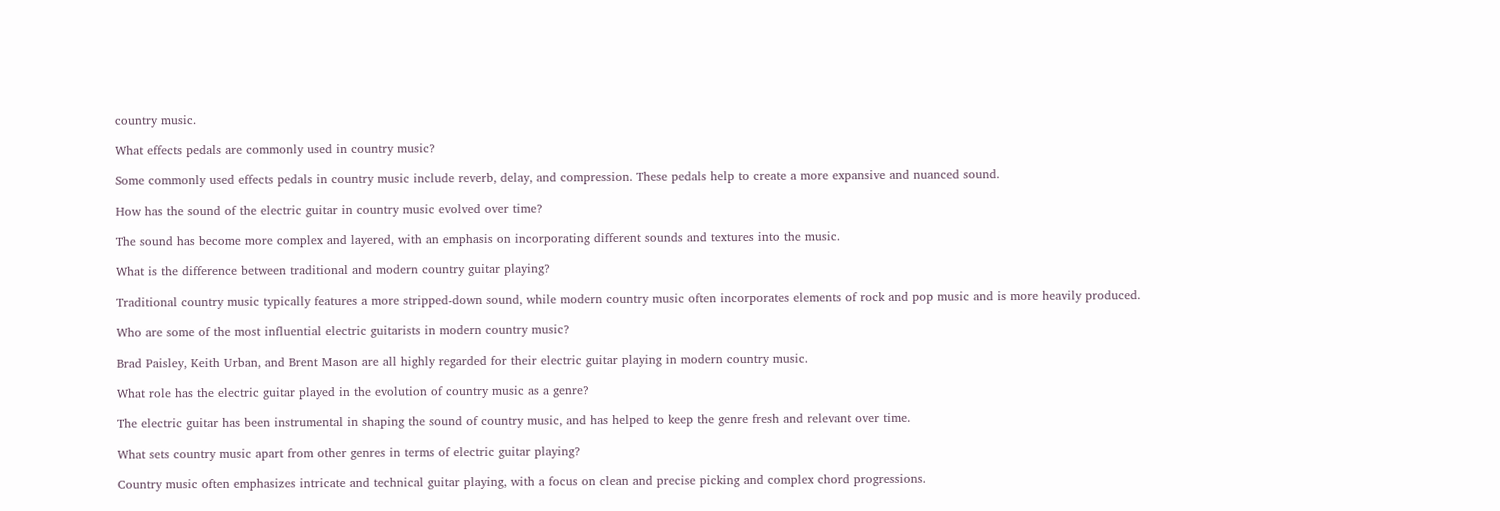country music.

What effects pedals are commonly used in country music?

Some commonly used effects pedals in country music include reverb, delay, and compression. These pedals help to create a more expansive and nuanced sound.

How has the sound of the electric guitar in country music evolved over time?

The sound has become more complex and layered, with an emphasis on incorporating different sounds and textures into the music.

What is the difference between traditional and modern country guitar playing?

Traditional country music typically features a more stripped-down sound, while modern country music often incorporates elements of rock and pop music and is more heavily produced.

Who are some of the most influential electric guitarists in modern country music?

Brad Paisley, Keith Urban, and Brent Mason are all highly regarded for their electric guitar playing in modern country music.

What role has the electric guitar played in the evolution of country music as a genre?

The electric guitar has been instrumental in shaping the sound of country music, and has helped to keep the genre fresh and relevant over time.

What sets country music apart from other genres in terms of electric guitar playing?

Country music often emphasizes intricate and technical guitar playing, with a focus on clean and precise picking and complex chord progressions.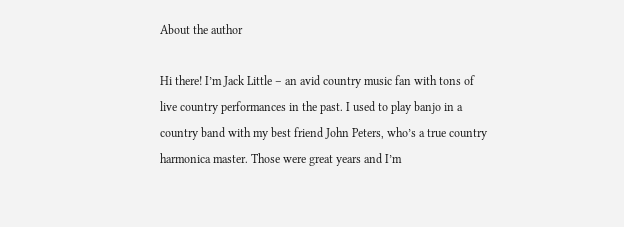About the author

Hi there! I’m Jack Little – an avid country music fan with tons of live country performances in the past. I used to play banjo in a country band with my best friend John Peters, who’s a true country harmonica master. Those were great years and I’m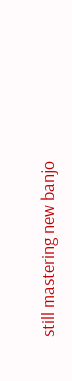still mastering new banjo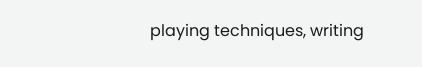playing techniques, writing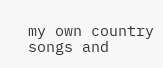my own country songs and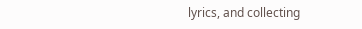lyrics, and collecting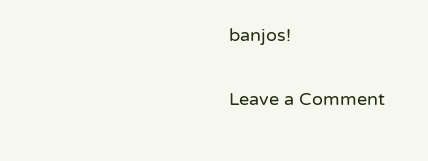banjos!

Leave a Comment